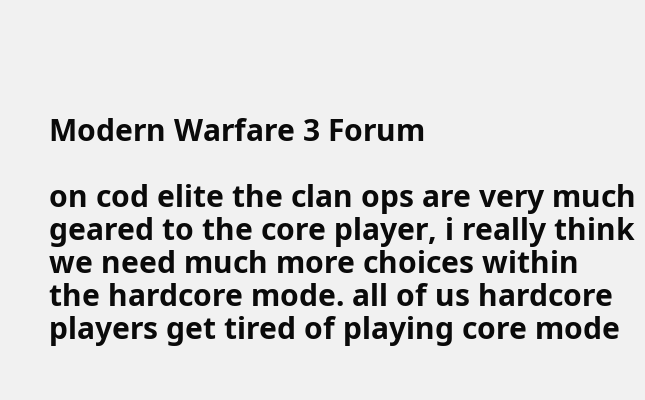Modern Warfare 3 Forum

on cod elite the clan ops are very much geared to the core player, i really think we need much more choices within the hardcore mode. all of us hardcore players get tired of playing core mode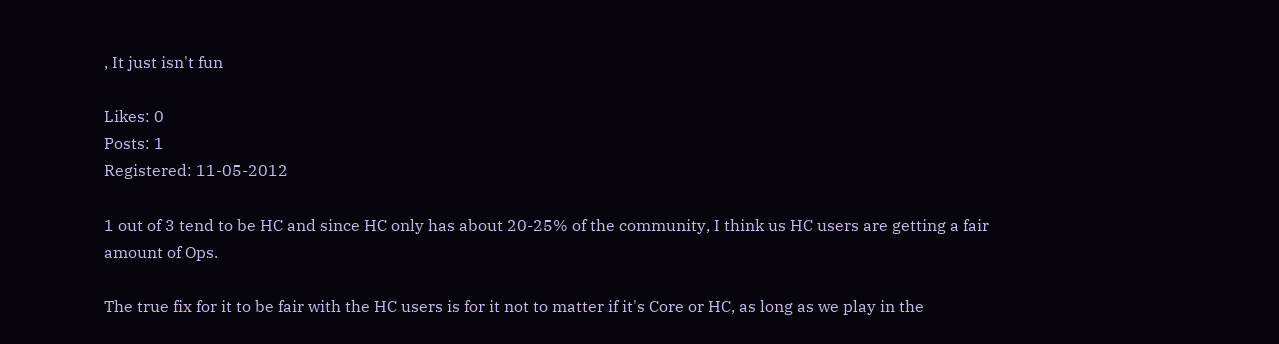, It just isn't fun

Likes: 0
Posts: 1
Registered: 11-05-2012

1 out of 3 tend to be HC and since HC only has about 20-25% of the community, I think us HC users are getting a fair amount of Ops.

The true fix for it to be fair with the HC users is for it not to matter if it's Core or HC, as long as we play in the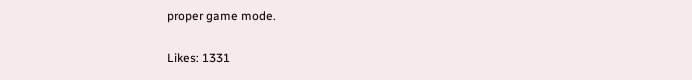proper game mode.

Likes: 1331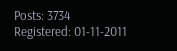Posts: 3734
Registered: 01-11-2011